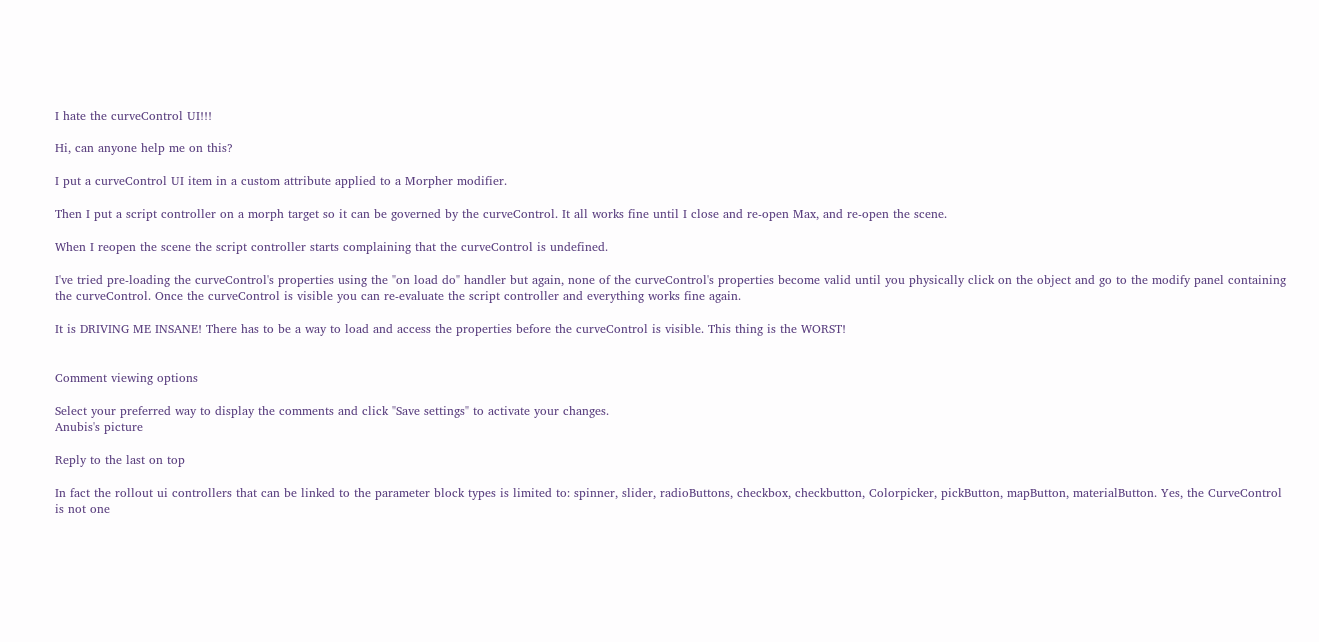I hate the curveControl UI!!!

Hi, can anyone help me on this?

I put a curveControl UI item in a custom attribute applied to a Morpher modifier.

Then I put a script controller on a morph target so it can be governed by the curveControl. It all works fine until I close and re-open Max, and re-open the scene.

When I reopen the scene the script controller starts complaining that the curveControl is undefined.

I've tried pre-loading the curveControl's properties using the "on load do" handler but again, none of the curveControl's properties become valid until you physically click on the object and go to the modify panel containing the curveControl. Once the curveControl is visible you can re-evaluate the script controller and everything works fine again.

It is DRIVING ME INSANE! There has to be a way to load and access the properties before the curveControl is visible. This thing is the WORST!


Comment viewing options

Select your preferred way to display the comments and click "Save settings" to activate your changes.
Anubis's picture

Reply to the last on top

In fact the rollout ui controllers that can be linked to the parameter block types is limited to: spinner, slider, radioButtons, checkbox, checkbutton, Colorpicker, pickButton, mapButton, materialButton. Yes, the CurveControl is not one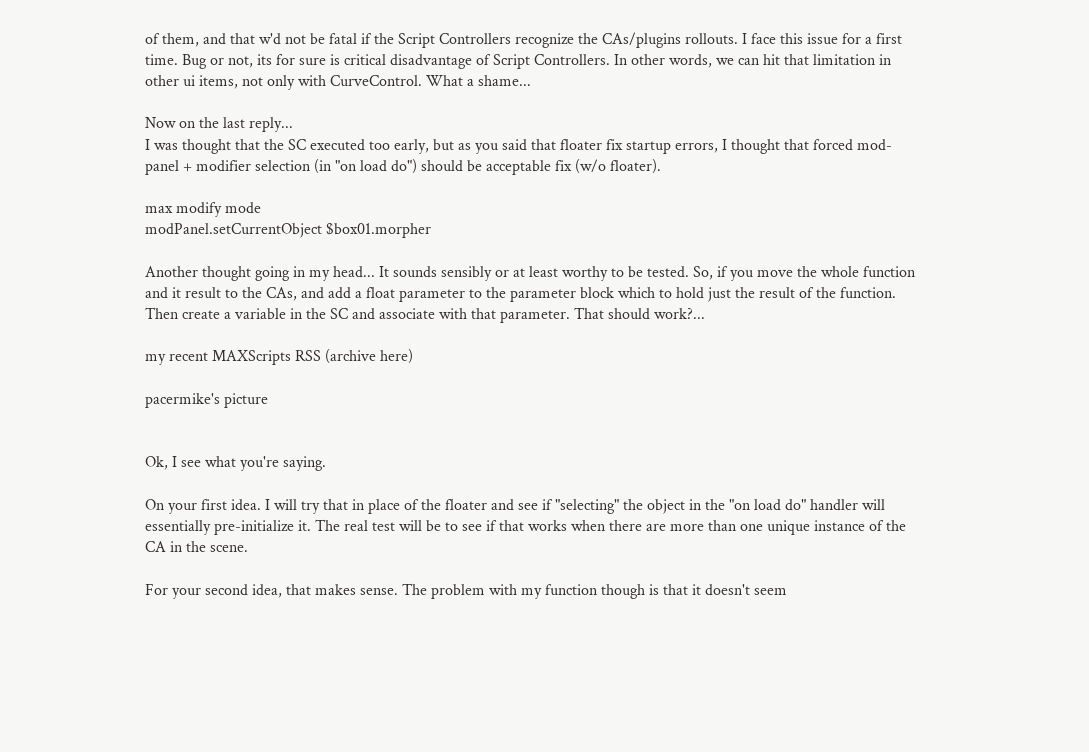of them, and that w'd not be fatal if the Script Controllers recognize the CAs/plugins rollouts. I face this issue for a first time. Bug or not, its for sure is critical disadvantage of Script Controllers. In other words, we can hit that limitation in other ui items, not only with CurveControl. What a shame...

Now on the last reply...
I was thought that the SC executed too early, but as you said that floater fix startup errors, I thought that forced mod-panel + modifier selection (in "on load do") should be acceptable fix (w/o floater).

max modify mode
modPanel.setCurrentObject $box01.morpher

Another thought going in my head... It sounds sensibly or at least worthy to be tested. So, if you move the whole function and it result to the CAs, and add a float parameter to the parameter block which to hold just the result of the function. Then create a variable in the SC and associate with that parameter. That should work?...

my recent MAXScripts RSS (archive here)

pacermike's picture


Ok, I see what you're saying.

On your first idea. I will try that in place of the floater and see if "selecting" the object in the "on load do" handler will essentially pre-initialize it. The real test will be to see if that works when there are more than one unique instance of the CA in the scene.

For your second idea, that makes sense. The problem with my function though is that it doesn't seem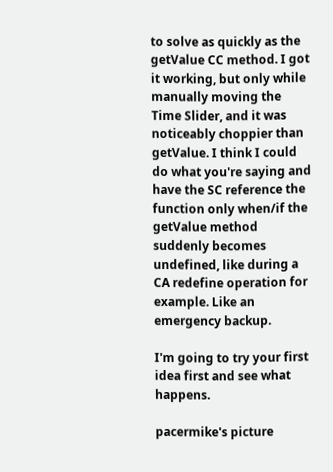to solve as quickly as the getValue CC method. I got it working, but only while manually moving the Time Slider, and it was noticeably choppier than getValue. I think I could do what you're saying and have the SC reference the function only when/if the getValue method suddenly becomes undefined, like during a CA redefine operation for example. Like an emergency backup.

I'm going to try your first idea first and see what happens.

pacermike's picture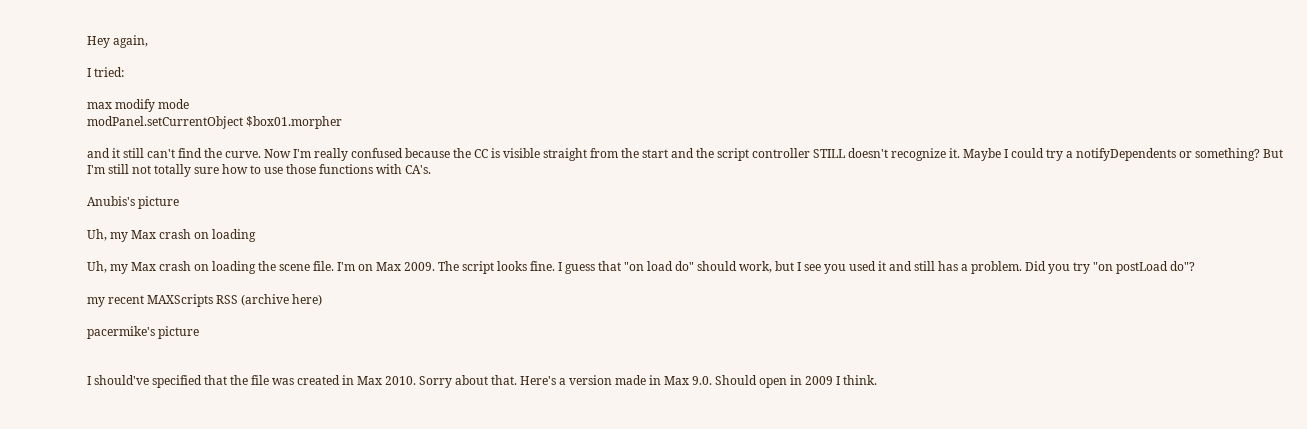Hey again,

I tried:

max modify mode
modPanel.setCurrentObject $box01.morpher

and it still can't find the curve. Now I'm really confused because the CC is visible straight from the start and the script controller STILL doesn't recognize it. Maybe I could try a notifyDependents or something? But I'm still not totally sure how to use those functions with CA's.

Anubis's picture

Uh, my Max crash on loading

Uh, my Max crash on loading the scene file. I'm on Max 2009. The script looks fine. I guess that "on load do" should work, but I see you used it and still has a problem. Did you try "on postLoad do"?

my recent MAXScripts RSS (archive here)

pacermike's picture


I should've specified that the file was created in Max 2010. Sorry about that. Here's a version made in Max 9.0. Should open in 2009 I think.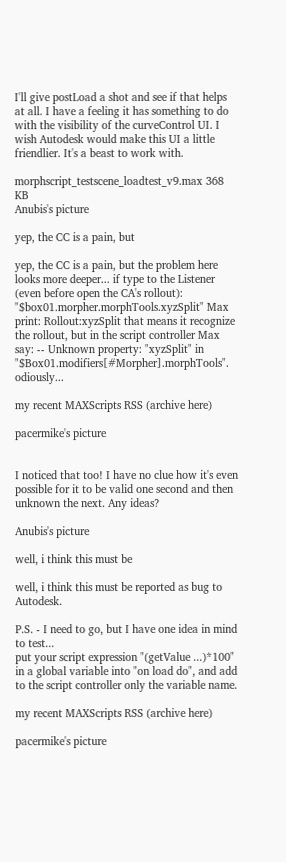I'll give postLoad a shot and see if that helps at all. I have a feeling it has something to do with the visibility of the curveControl UI. I wish Autodesk would make this UI a little friendlier. It's a beast to work with.

morphscript_testscene_loadtest_v9.max 368 KB
Anubis's picture

yep, the CC is a pain, but

yep, the CC is a pain, but the problem here looks more deeper... if type to the Listener (even before open the CA's rollout): "$box01.morpher.morphTools.xyzSplit" Max print: Rollout:xyzSplit that means it recognize the rollout, but in the script controller Max say: -- Unknown property: "xyzSplit" in "$Box01.modifiers[#Morpher].morphTools". odiously...

my recent MAXScripts RSS (archive here)

pacermike's picture


I noticed that too! I have no clue how it's even possible for it to be valid one second and then unknown the next. Any ideas?

Anubis's picture

well, i think this must be

well, i think this must be reported as bug to Autodesk.

P.S. - I need to go, but I have one idea in mind to test...
put your script expression "(getValue ...)*100" in a global variable into "on load do", and add to the script controller only the variable name.

my recent MAXScripts RSS (archive here)

pacermike's picture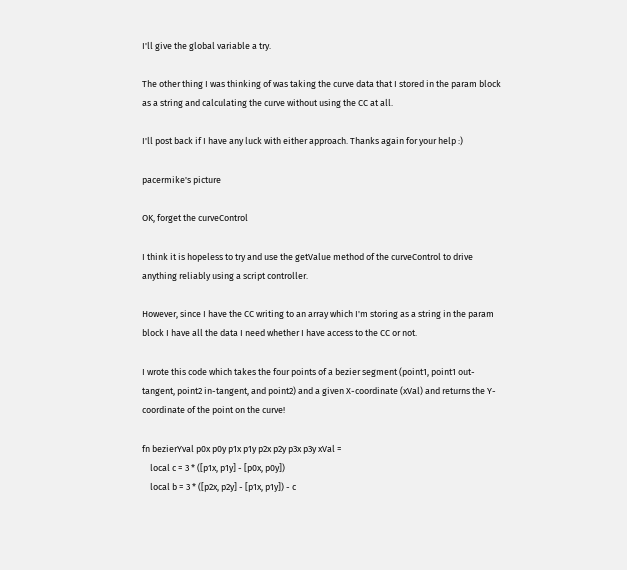I'll give the global variable a try.

The other thing I was thinking of was taking the curve data that I stored in the param block as a string and calculating the curve without using the CC at all.

I'll post back if I have any luck with either approach. Thanks again for your help :)

pacermike's picture

OK, forget the curveControl

I think it is hopeless to try and use the getValue method of the curveControl to drive anything reliably using a script controller.

However, since I have the CC writing to an array which I'm storing as a string in the param block I have all the data I need whether I have access to the CC or not.

I wrote this code which takes the four points of a bezier segment (point1, point1 out-tangent, point2 in-tangent, and point2) and a given X-coordinate (xVal) and returns the Y-coordinate of the point on the curve!

fn bezierYval p0x p0y p1x p1y p2x p2y p3x p3y xVal =
    local c = 3 * ([p1x, p1y] - [p0x, p0y])
    local b = 3 * ([p2x, p2y] - [p1x, p1y]) - c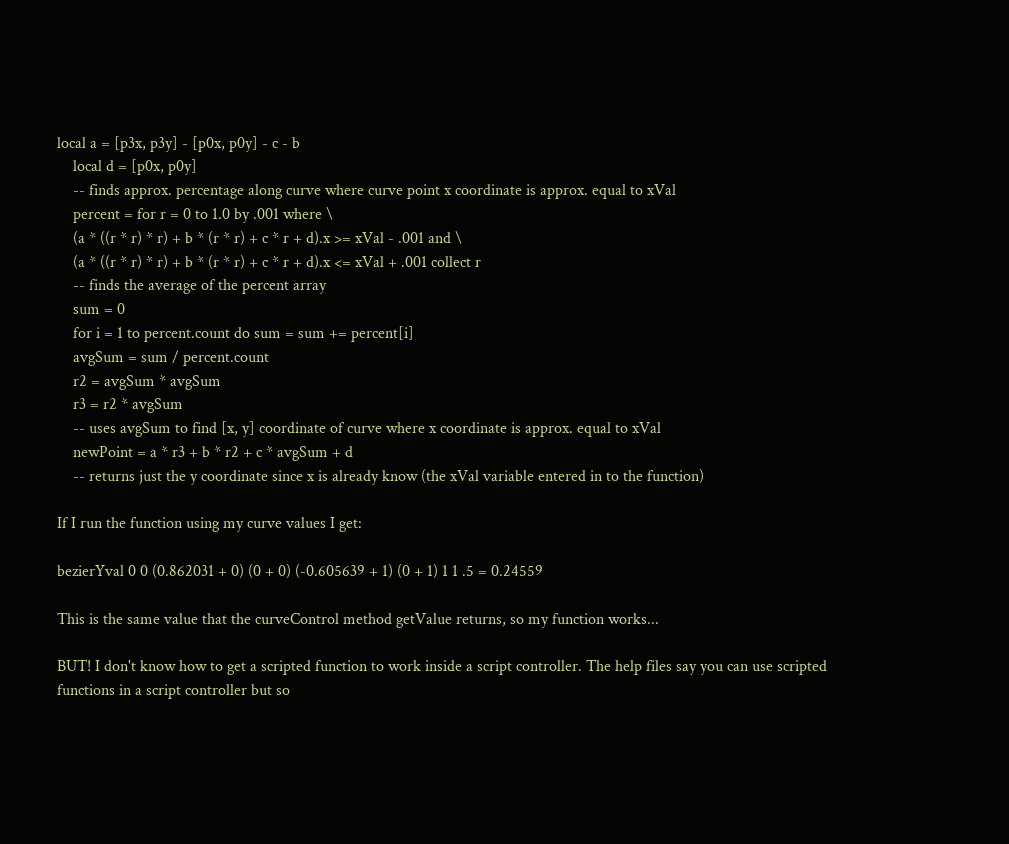local a = [p3x, p3y] - [p0x, p0y] - c - b
    local d = [p0x, p0y]
    -- finds approx. percentage along curve where curve point x coordinate is approx. equal to xVal
    percent = for r = 0 to 1.0 by .001 where \
    (a * ((r * r) * r) + b * (r * r) + c * r + d).x >= xVal - .001 and \
    (a * ((r * r) * r) + b * (r * r) + c * r + d).x <= xVal + .001 collect r
    -- finds the average of the percent array
    sum = 0
    for i = 1 to percent.count do sum = sum += percent[i]
    avgSum = sum / percent.count
    r2 = avgSum * avgSum
    r3 = r2 * avgSum
    -- uses avgSum to find [x, y] coordinate of curve where x coordinate is approx. equal to xVal
    newPoint = a * r3 + b * r2 + c * avgSum + d
    -- returns just the y coordinate since x is already know (the xVal variable entered in to the function)

If I run the function using my curve values I get:

bezierYval 0 0 (0.862031 + 0) (0 + 0) (-0.605639 + 1) (0 + 1) 1 1 .5 = 0.24559

This is the same value that the curveControl method getValue returns, so my function works...

BUT! I don't know how to get a scripted function to work inside a script controller. The help files say you can use scripted functions in a script controller but so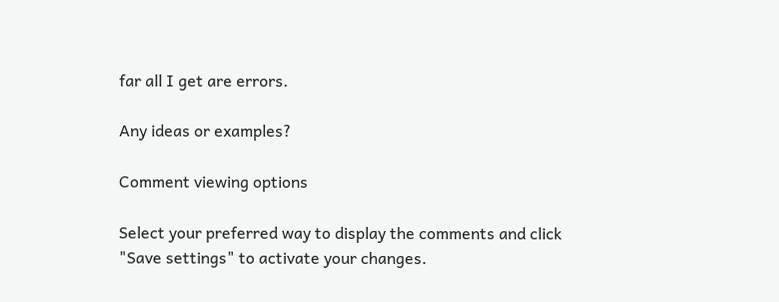far all I get are errors.

Any ideas or examples?

Comment viewing options

Select your preferred way to display the comments and click "Save settings" to activate your changes.